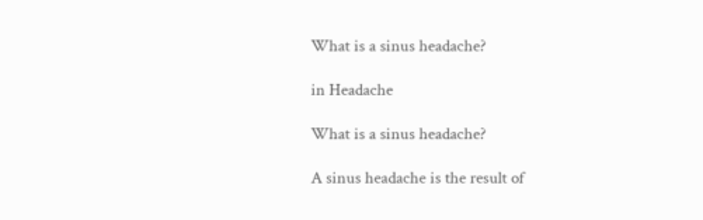What is a sinus headache?

in Headache

What is a sinus headache?

A sinus headache is the result of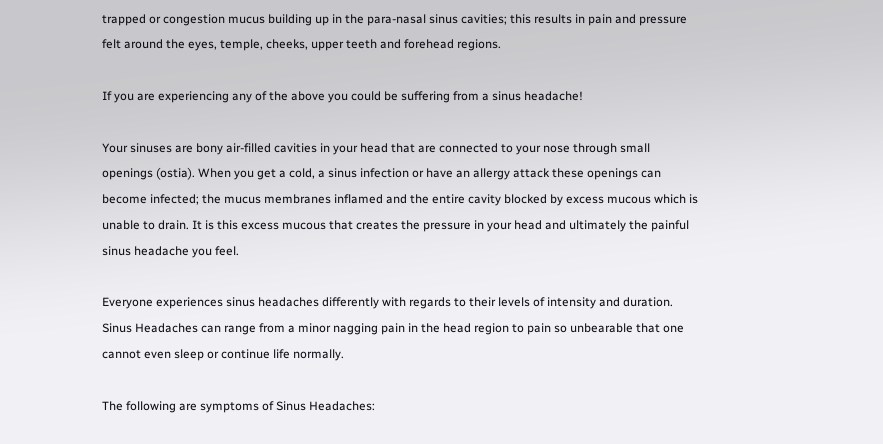trapped or congestion mucus building up in the para-nasal sinus cavities; this results in pain and pressure felt around the eyes, temple, cheeks, upper teeth and forehead regions.

If you are experiencing any of the above you could be suffering from a sinus headache!

Your sinuses are bony air-filled cavities in your head that are connected to your nose through small openings (ostia). When you get a cold, a sinus infection or have an allergy attack these openings can become infected; the mucus membranes inflamed and the entire cavity blocked by excess mucous which is unable to drain. It is this excess mucous that creates the pressure in your head and ultimately the painful sinus headache you feel.

Everyone experiences sinus headaches differently with regards to their levels of intensity and duration. Sinus Headaches can range from a minor nagging pain in the head region to pain so unbearable that one cannot even sleep or continue life normally.

The following are symptoms of Sinus Headaches: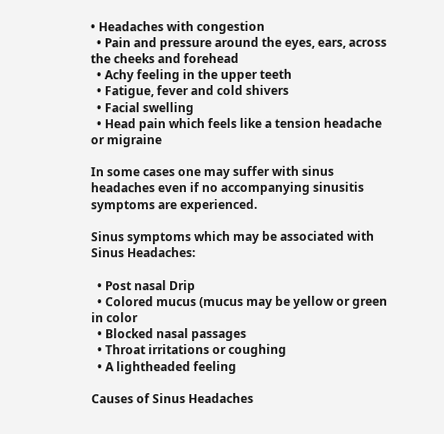• Headaches with congestion
  • Pain and pressure around the eyes, ears, across the cheeks and forehead
  • Achy feeling in the upper teeth
  • Fatigue, fever and cold shivers
  • Facial swelling
  • Head pain which feels like a tension headache or migraine

In some cases one may suffer with sinus headaches even if no accompanying sinusitis symptoms are experienced.

Sinus symptoms which may be associated with Sinus Headaches:

  • Post nasal Drip
  • Colored mucus (mucus may be yellow or green in color
  • Blocked nasal passages
  • Throat irritations or coughing
  • A lightheaded feeling

Causes of Sinus Headaches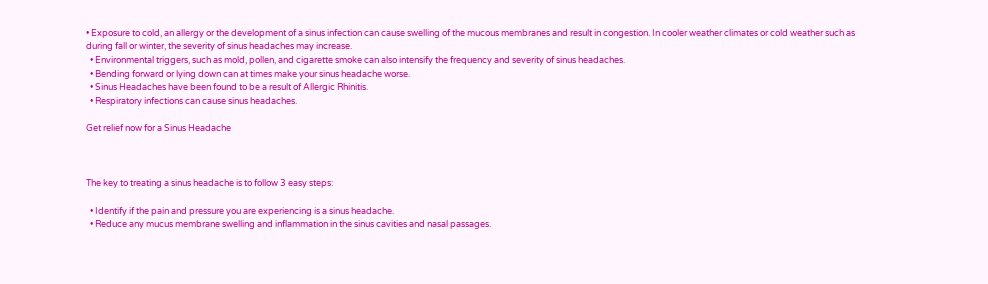• Exposure to cold, an allergy or the development of a sinus infection can cause swelling of the mucous membranes and result in congestion. In cooler weather climates or cold weather such as during fall or winter, the severity of sinus headaches may increase.
  • Environmental triggers, such as mold, pollen, and cigarette smoke can also intensify the frequency and severity of sinus headaches.
  • Bending forward or lying down can at times make your sinus headache worse.
  • Sinus Headaches have been found to be a result of Allergic Rhinitis.
  • Respiratory infections can cause sinus headaches.

Get relief now for a Sinus Headache



The key to treating a sinus headache is to follow 3 easy steps:

  • Identify if the pain and pressure you are experiencing is a sinus headache.
  • Reduce any mucus membrane swelling and inflammation in the sinus cavities and nasal passages.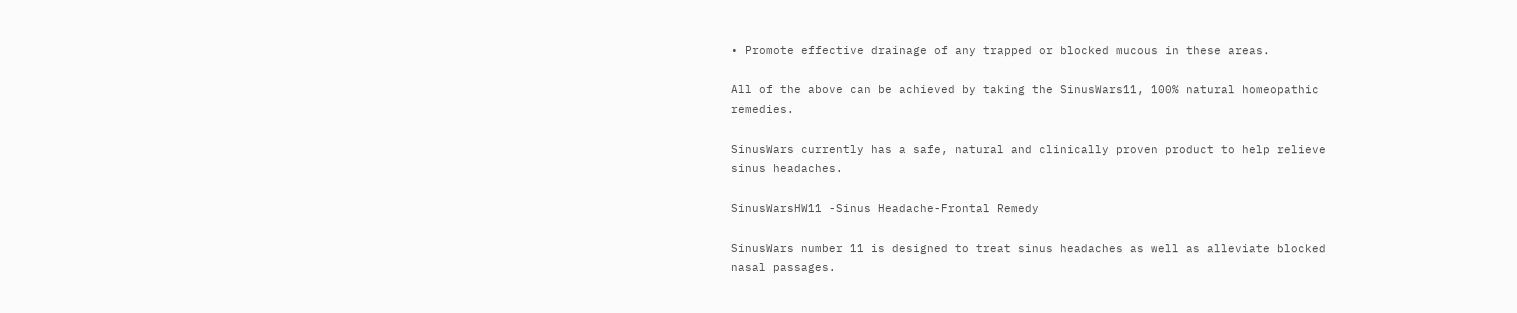• Promote effective drainage of any trapped or blocked mucous in these areas.

All of the above can be achieved by taking the SinusWars11, 100% natural homeopathic remedies.

SinusWars currently has a safe, natural and clinically proven product to help relieve sinus headaches.

SinusWarsHW11 -Sinus Headache-Frontal Remedy

SinusWars number 11 is designed to treat sinus headaches as well as alleviate blocked nasal passages.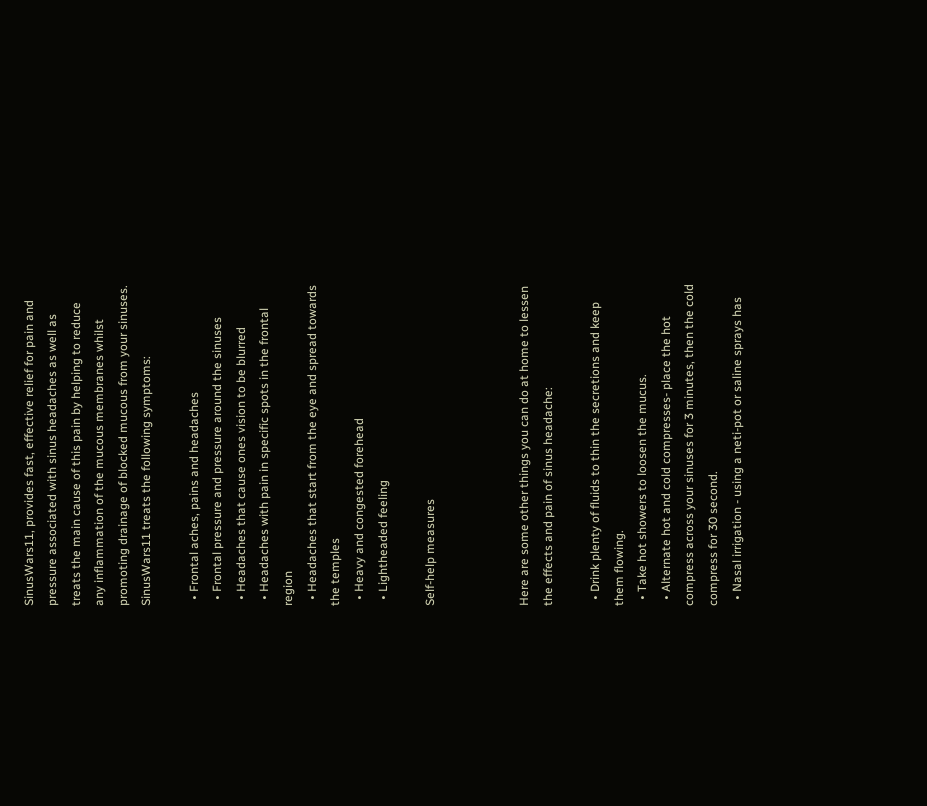SinusWars11, provides fast, effective relief for pain and pressure associated with sinus headaches as well as treats the main cause of this pain by helping to reduce any inflammation of the mucous membranes whilst promoting drainage of blocked mucous from your sinuses.
SinusWars11 treats the following symptoms:

  • Frontal aches, pains and headaches
  • Frontal pressure and pressure around the sinuses
  • Headaches that cause ones vision to be blurred
  • Headaches with pain in specific spots in the frontal region
  • Headaches that start from the eye and spread towards the temples
  • Heavy and congested forehead
  • Lightheaded feeling

Self-help measures



Here are some other things you can do at home to lessen the effects and pain of sinus headache:

  • Drink plenty of fluids to thin the secretions and keep them flowing.
  • Take hot showers to loosen the mucus.
  • Alternate hot and cold compresses- place the hot compress across your sinuses for 3 minutes, then the cold compress for 30 second.
  • Nasal irrigation - using a neti-pot or saline sprays has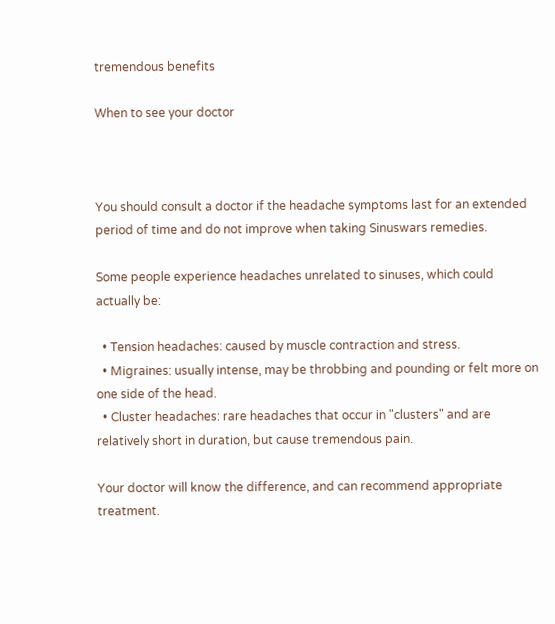tremendous benefits

When to see your doctor



You should consult a doctor if the headache symptoms last for an extended period of time and do not improve when taking Sinuswars remedies.

Some people experience headaches unrelated to sinuses, which could actually be:

  • Tension headaches: caused by muscle contraction and stress.
  • Migraines: usually intense, may be throbbing and pounding or felt more on one side of the head.
  • Cluster headaches: rare headaches that occur in "clusters" and are relatively short in duration, but cause tremendous pain.

Your doctor will know the difference, and can recommend appropriate treatment.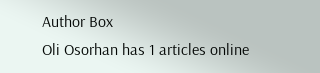Author Box
Oli Osorhan has 1 articles online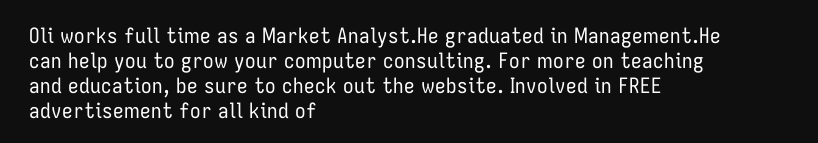Oli works full time as a Market Analyst.He graduated in Management.He can help you to grow your computer consulting. For more on teaching and education, be sure to check out the website. Involved in FREE advertisement for all kind of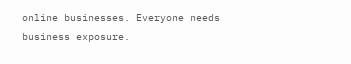online businesses. Everyone needs business exposure.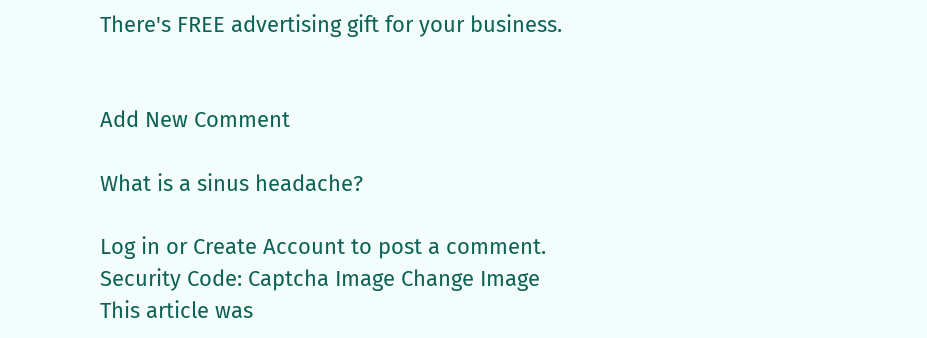There's FREE advertising gift for your business.


Add New Comment

What is a sinus headache?

Log in or Create Account to post a comment.
Security Code: Captcha Image Change Image
This article was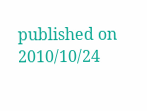published on 2010/10/24